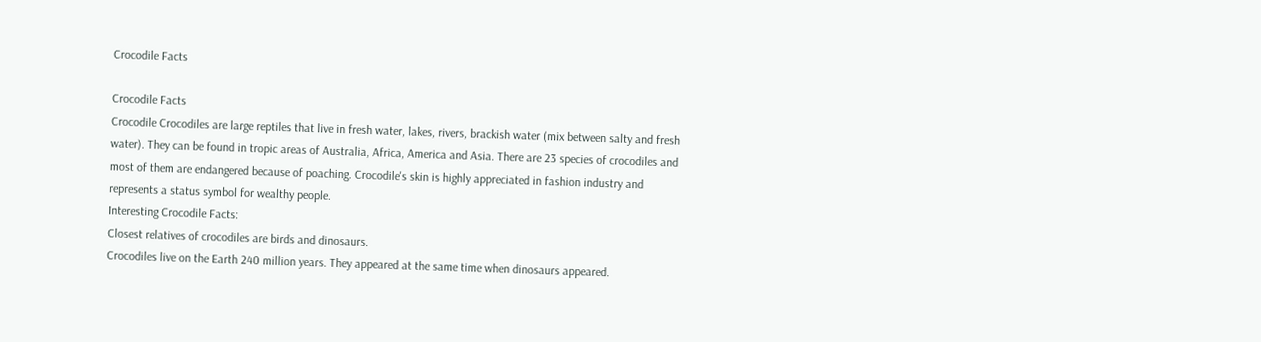Crocodile Facts

Crocodile Facts
Crocodile Crocodiles are large reptiles that live in fresh water, lakes, rivers, brackish water (mix between salty and fresh water). They can be found in tropic areas of Australia, Africa, America and Asia. There are 23 species of crocodiles and most of them are endangered because of poaching. Crocodile's skin is highly appreciated in fashion industry and represents a status symbol for wealthy people.
Interesting Crocodile Facts:
Closest relatives of crocodiles are birds and dinosaurs.
Crocodiles live on the Earth 240 million years. They appeared at the same time when dinosaurs appeared.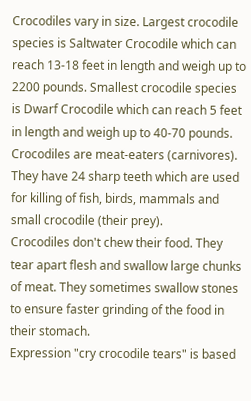Crocodiles vary in size. Largest crocodile species is Saltwater Crocodile which can reach 13-18 feet in length and weigh up to 2200 pounds. Smallest crocodile species is Dwarf Crocodile which can reach 5 feet in length and weigh up to 40-70 pounds.
Crocodiles are meat-eaters (carnivores). They have 24 sharp teeth which are used for killing of fish, birds, mammals and small crocodile (their prey).
Crocodiles don't chew their food. They tear apart flesh and swallow large chunks of meat. They sometimes swallow stones to ensure faster grinding of the food in their stomach.
Expression "cry crocodile tears" is based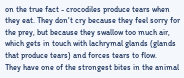on the true fact - crocodiles produce tears when they eat. They don't cry because they feel sorry for the prey, but because they swallow too much air, which gets in touch with lachrymal glands (glands that produce tears) and forces tears to flow.
They have one of the strongest bites in the animal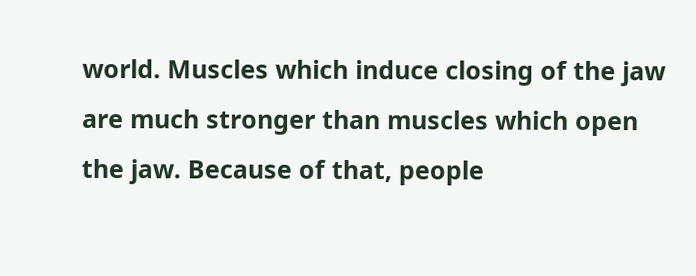world. Muscles which induce closing of the jaw are much stronger than muscles which open the jaw. Because of that, people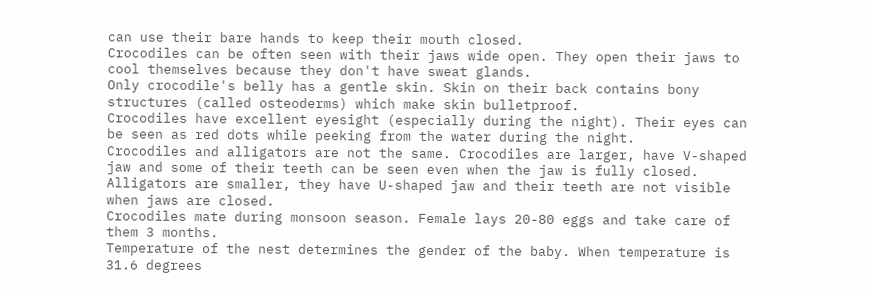can use their bare hands to keep their mouth closed.
Crocodiles can be often seen with their jaws wide open. They open their jaws to cool themselves because they don't have sweat glands.
Only crocodile's belly has a gentle skin. Skin on their back contains bony structures (called osteoderms) which make skin bulletproof.
Crocodiles have excellent eyesight (especially during the night). Their eyes can be seen as red dots while peeking from the water during the night.
Crocodiles and alligators are not the same. Crocodiles are larger, have V-shaped jaw and some of their teeth can be seen even when the jaw is fully closed. Alligators are smaller, they have U-shaped jaw and their teeth are not visible when jaws are closed.
Crocodiles mate during monsoon season. Female lays 20-80 eggs and take care of them 3 months.
Temperature of the nest determines the gender of the baby. When temperature is 31.6 degrees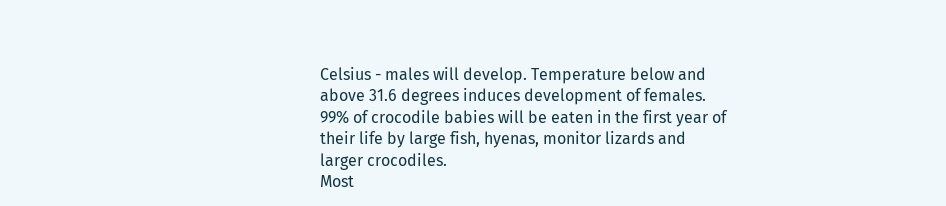Celsius - males will develop. Temperature below and above 31.6 degrees induces development of females.
99% of crocodile babies will be eaten in the first year of their life by large fish, hyenas, monitor lizards and larger crocodiles.
Most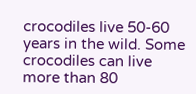crocodiles live 50-60 years in the wild. Some crocodiles can live more than 80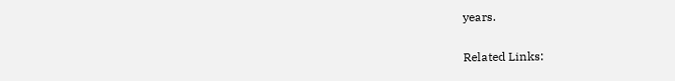years.

Related Links: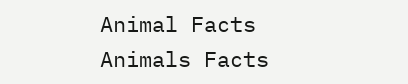Animal Facts
Animals Facts